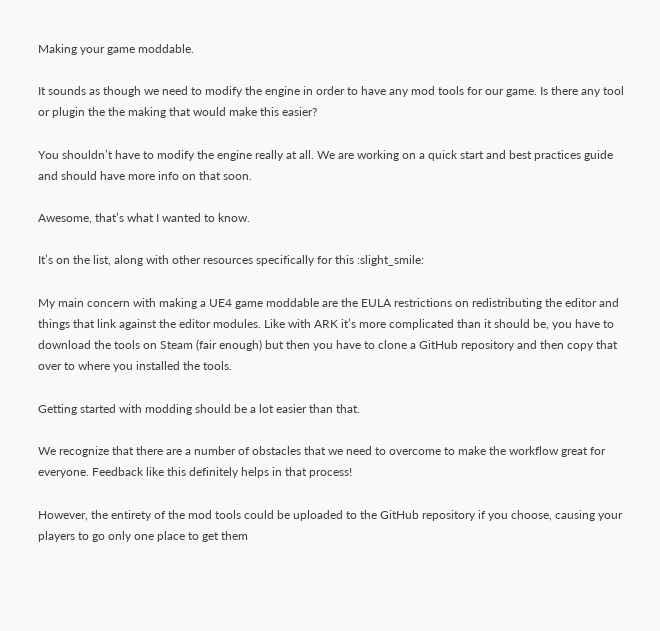Making your game moddable.

It sounds as though we need to modify the engine in order to have any mod tools for our game. Is there any tool or plugin the the making that would make this easier?

You shouldn’t have to modify the engine really at all. We are working on a quick start and best practices guide and should have more info on that soon.

Awesome, that’s what I wanted to know.

It’s on the list, along with other resources specifically for this :slight_smile:

My main concern with making a UE4 game moddable are the EULA restrictions on redistributing the editor and things that link against the editor modules. Like with ARK it’s more complicated than it should be, you have to download the tools on Steam (fair enough) but then you have to clone a GitHub repository and then copy that over to where you installed the tools.

Getting started with modding should be a lot easier than that.

We recognize that there are a number of obstacles that we need to overcome to make the workflow great for everyone. Feedback like this definitely helps in that process!

However, the entirety of the mod tools could be uploaded to the GitHub repository if you choose, causing your players to go only one place to get them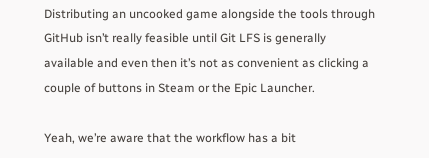Distributing an uncooked game alongside the tools through GitHub isn’t really feasible until Git LFS is generally available and even then it’s not as convenient as clicking a couple of buttons in Steam or the Epic Launcher.

Yeah, we’re aware that the workflow has a bit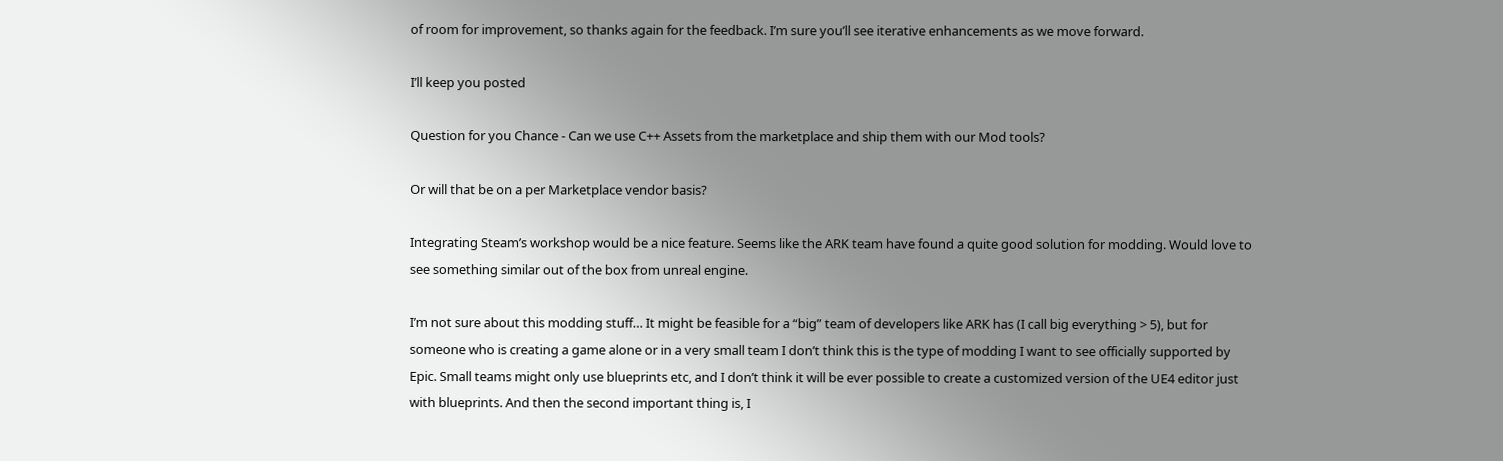of room for improvement, so thanks again for the feedback. I’m sure you’ll see iterative enhancements as we move forward.

I’ll keep you posted

Question for you Chance - Can we use C++ Assets from the marketplace and ship them with our Mod tools?

Or will that be on a per Marketplace vendor basis?

Integrating Steam’s workshop would be a nice feature. Seems like the ARK team have found a quite good solution for modding. Would love to see something similar out of the box from unreal engine.

I’m not sure about this modding stuff… It might be feasible for a “big” team of developers like ARK has (I call big everything > 5), but for someone who is creating a game alone or in a very small team I don’t think this is the type of modding I want to see officially supported by Epic. Small teams might only use blueprints etc, and I don’t think it will be ever possible to create a customized version of the UE4 editor just with blueprints. And then the second important thing is, I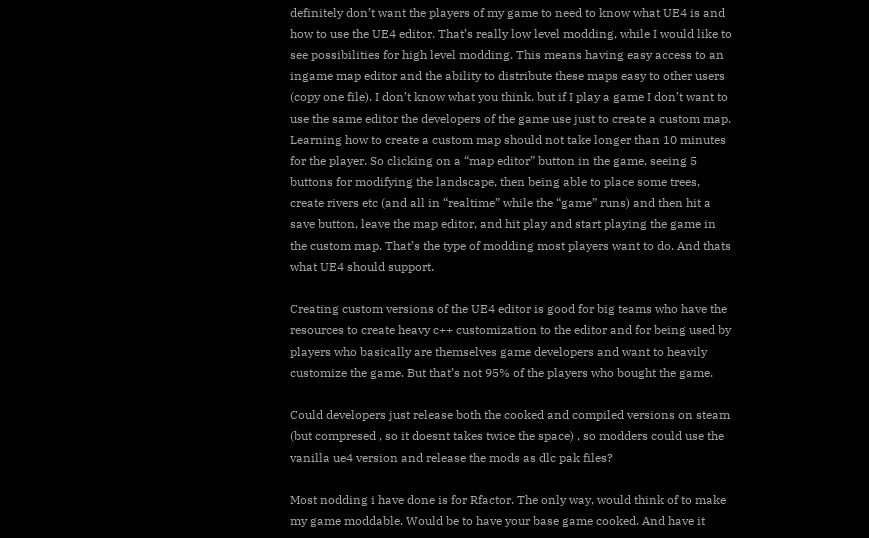definitely don’t want the players of my game to need to know what UE4 is and how to use the UE4 editor. That’s really low level modding, while I would like to see possibilities for high level modding. This means having easy access to an ingame map editor and the ability to distribute these maps easy to other users (copy one file). I don’t know what you think, but if I play a game I don’t want to use the same editor the developers of the game use just to create a custom map. Learning how to create a custom map should not take longer than 10 minutes for the player. So clicking on a “map editor” button in the game, seeing 5 buttons for modifying the landscape, then being able to place some trees, create rivers etc (and all in “realtime” while the “game” runs) and then hit a save button, leave the map editor, and hit play and start playing the game in the custom map. That’s the type of modding most players want to do. And thats what UE4 should support.

Creating custom versions of the UE4 editor is good for big teams who have the resources to create heavy c++ customization to the editor and for being used by players who basically are themselves game developers and want to heavily customize the game. But that’s not 95% of the players who bought the game.

Could developers just release both the cooked and compiled versions on steam (but compresed , so it doesnt takes twice the space) , so modders could use the vanilla ue4 version and release the mods as dlc pak files?

Most nodding i have done is for Rfactor. The only way, would think of to make my game moddable. Would be to have your base game cooked. And have it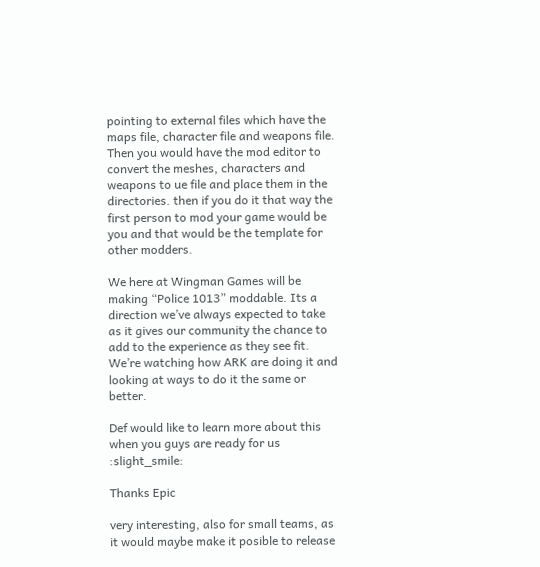pointing to external files which have the maps file, character file and weapons file. Then you would have the mod editor to convert the meshes, characters and weapons to ue file and place them in the directories. then if you do it that way the first person to mod your game would be you and that would be the template for other modders.

We here at Wingman Games will be making “Police 1013” moddable. Its a direction we’ve always expected to take as it gives our community the chance to add to the experience as they see fit. We’re watching how ARK are doing it and looking at ways to do it the same or better.

Def would like to learn more about this when you guys are ready for us :slight_smile:

Thanks Epic

very interesting, also for small teams, as it would maybe make it posible to release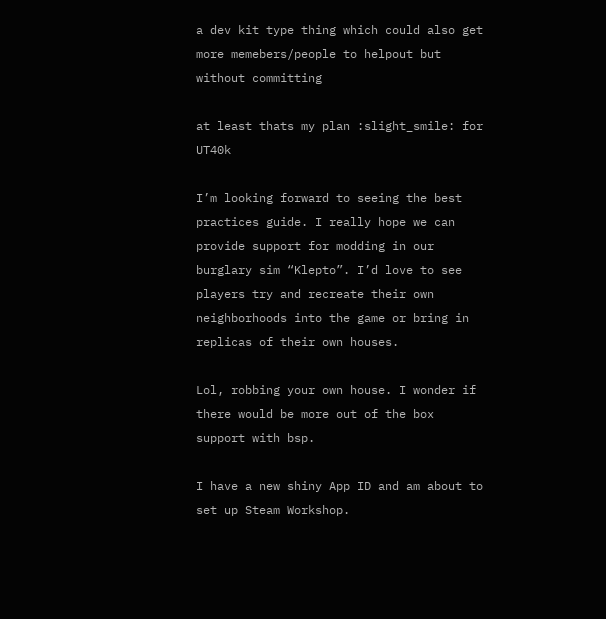a dev kit type thing which could also get more memebers/people to helpout but without committing

at least thats my plan :slight_smile: for UT40k

I’m looking forward to seeing the best practices guide. I really hope we can provide support for modding in our burglary sim “Klepto”. I’d love to see players try and recreate their own neighborhoods into the game or bring in replicas of their own houses.

Lol, robbing your own house. I wonder if there would be more out of the box support with bsp.

I have a new shiny App ID and am about to set up Steam Workshop.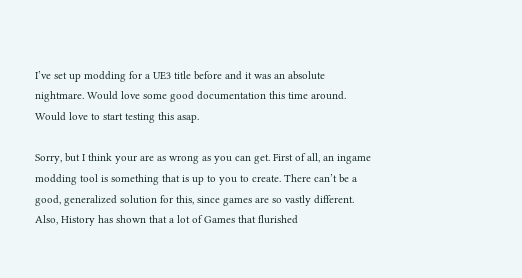I’ve set up modding for a UE3 title before and it was an absolute nightmare. Would love some good documentation this time around. Would love to start testing this asap.

Sorry, but I think your are as wrong as you can get. First of all, an ingame modding tool is something that is up to you to create. There can’t be a good, generalized solution for this, since games are so vastly different. Also, History has shown that a lot of Games that flurished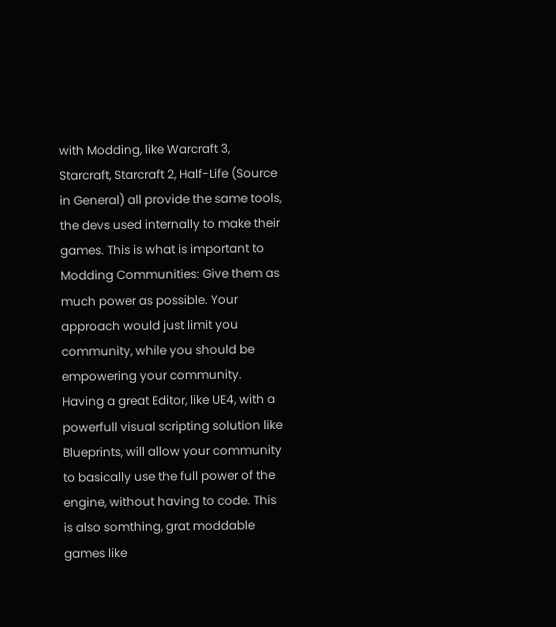with Modding, like Warcraft 3, Starcraft, Starcraft 2, Half-Life (Source in General) all provide the same tools, the devs used internally to make their games. This is what is important to Modding Communities: Give them as much power as possible. Your approach would just limit you community, while you should be empowering your community. Having a great Editor, like UE4, with a powerfull visual scripting solution like Blueprints, will allow your community to basically use the full power of the engine, without having to code. This is also somthing, grat moddable games like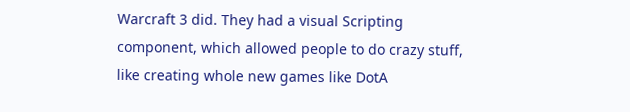Warcraft 3 did. They had a visual Scripting component, which allowed people to do crazy stuff, like creating whole new games like DotA